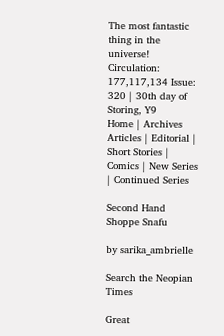The most fantastic thing in the universe! Circulation: 177,117,134 Issue: 320 | 30th day of Storing, Y9
Home | Archives Articles | Editorial | Short Stories | Comics | New Series | Continued Series

Second Hand Shoppe Snafu

by sarika_ambrielle

Search the Neopian Times

Great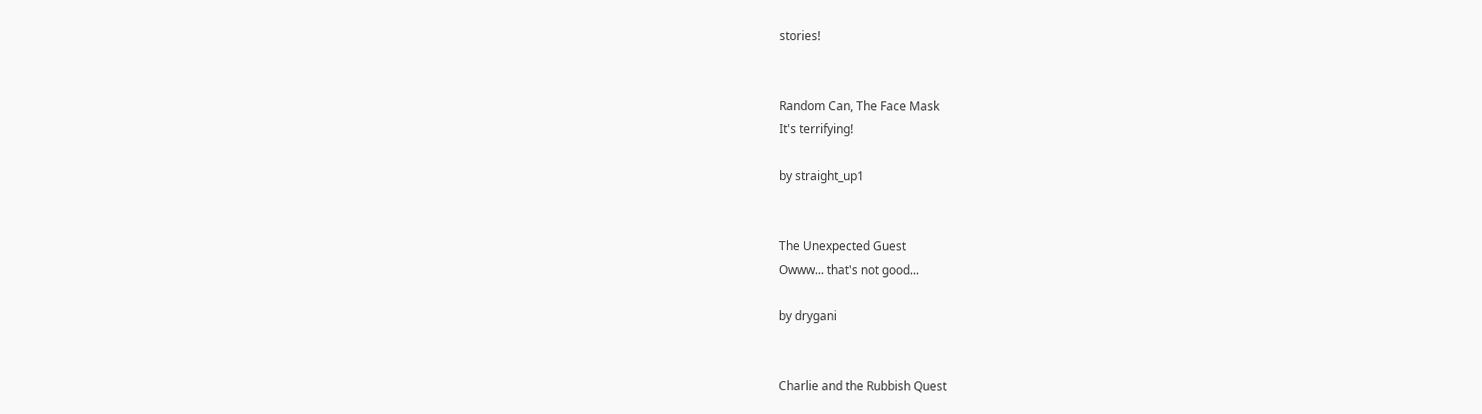stories!


Random Can, The Face Mask
It's terrifying!

by straight_up1


The Unexpected Guest
Owww... that's not good...

by drygani


Charlie and the Rubbish Quest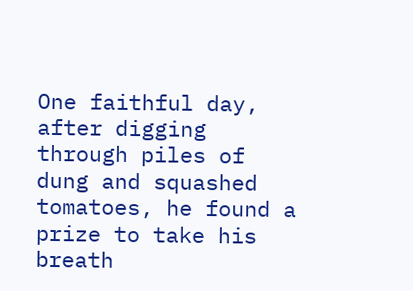One faithful day, after digging through piles of dung and squashed tomatoes, he found a prize to take his breath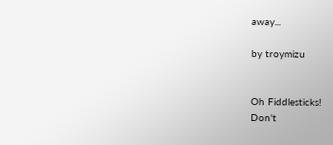away...

by troymizu


Oh Fiddlesticks!
Don't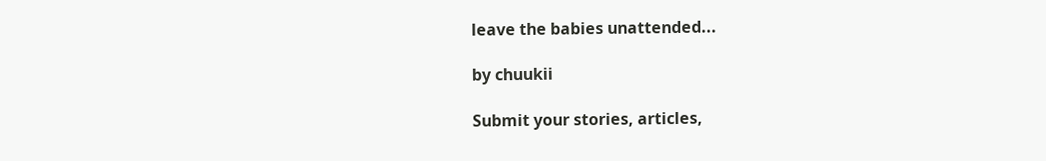leave the babies unattended...

by chuukii

Submit your stories, articles,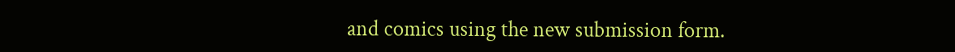and comics using the new submission form.